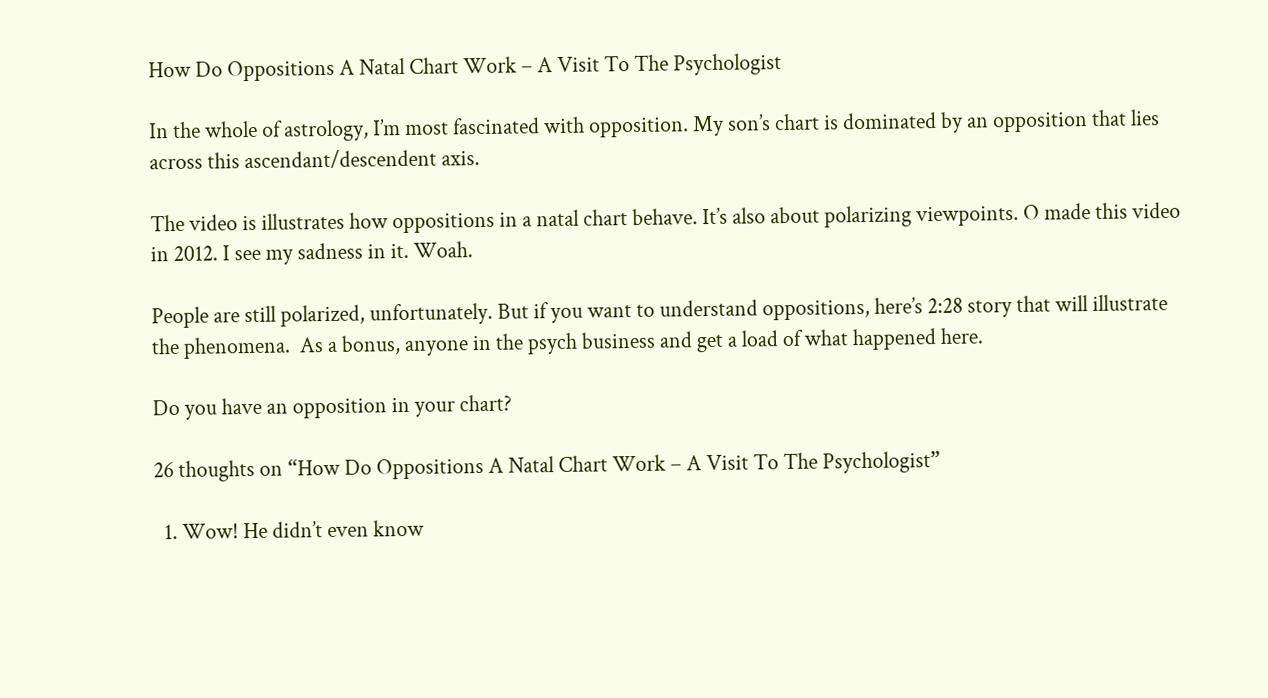How Do Oppositions A Natal Chart Work – A Visit To The Psychologist

In the whole of astrology, I’m most fascinated with opposition. My son’s chart is dominated by an opposition that lies across this ascendant/descendent axis.

The video is illustrates how oppositions in a natal chart behave. It’s also about polarizing viewpoints. O made this video in 2012. I see my sadness in it. Woah.

People are still polarized, unfortunately. But if you want to understand oppositions, here’s 2:28 story that will illustrate the phenomena.  As a bonus, anyone in the psych business and get a load of what happened here.

Do you have an opposition in your chart?

26 thoughts on “How Do Oppositions A Natal Chart Work – A Visit To The Psychologist”

  1. Wow! He didn’t even know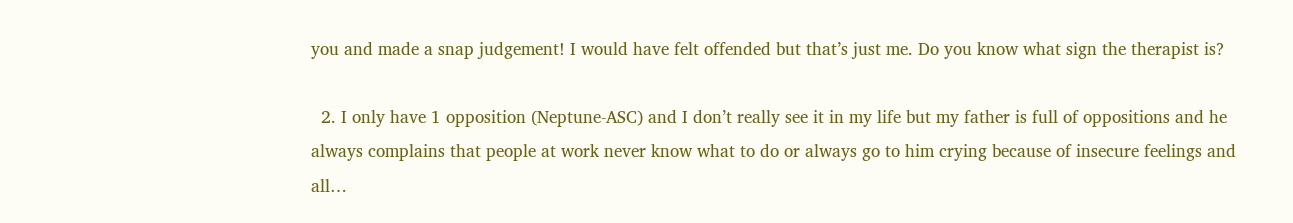you and made a snap judgement! I would have felt offended but that’s just me. Do you know what sign the therapist is?

  2. I only have 1 opposition (Neptune-ASC) and I don’t really see it in my life but my father is full of oppositions and he always complains that people at work never know what to do or always go to him crying because of insecure feelings and all…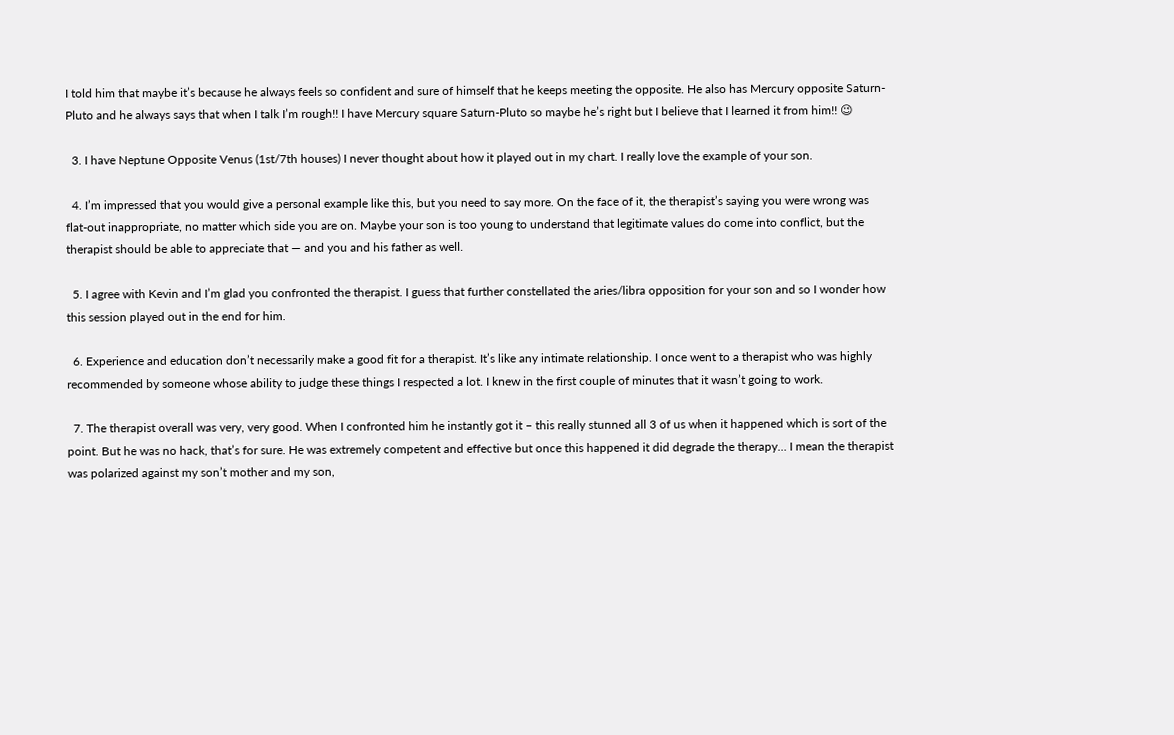I told him that maybe it’s because he always feels so confident and sure of himself that he keeps meeting the opposite. He also has Mercury opposite Saturn-Pluto and he always says that when I talk I’m rough!! I have Mercury square Saturn-Pluto so maybe he’s right but I believe that I learned it from him!! 😉

  3. I have Neptune Opposite Venus (1st/7th houses) I never thought about how it played out in my chart. I really love the example of your son.

  4. I’m impressed that you would give a personal example like this, but you need to say more. On the face of it, the therapist’s saying you were wrong was flat-out inappropriate, no matter which side you are on. Maybe your son is too young to understand that legitimate values do come into conflict, but the therapist should be able to appreciate that — and you and his father as well.

  5. I agree with Kevin and I’m glad you confronted the therapist. I guess that further constellated the aries/libra opposition for your son and so I wonder how this session played out in the end for him.

  6. Experience and education don’t necessarily make a good fit for a therapist. It’s like any intimate relationship. I once went to a therapist who was highly recommended by someone whose ability to judge these things I respected a lot. I knew in the first couple of minutes that it wasn’t going to work.

  7. The therapist overall was very, very good. When I confronted him he instantly got it – this really stunned all 3 of us when it happened which is sort of the point. But he was no hack, that’s for sure. He was extremely competent and effective but once this happened it did degrade the therapy… I mean the therapist was polarized against my son’t mother and my son,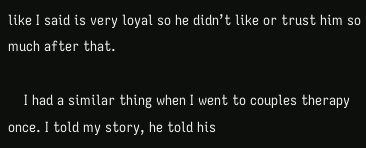like I said is very loyal so he didn’t like or trust him so much after that.

    I had a similar thing when I went to couples therapy once. I told my story, he told his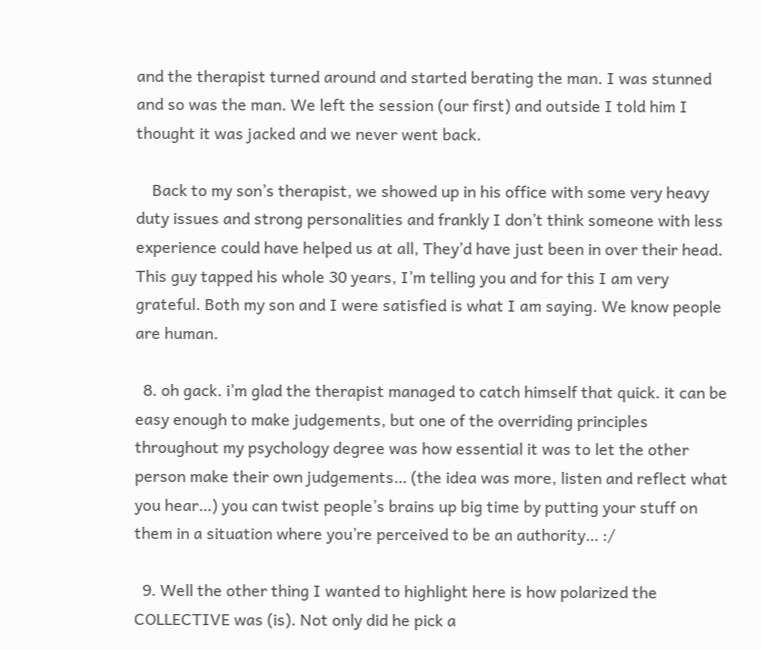and the therapist turned around and started berating the man. I was stunned and so was the man. We left the session (our first) and outside I told him I thought it was jacked and we never went back.

    Back to my son’s therapist, we showed up in his office with some very heavy duty issues and strong personalities and frankly I don’t think someone with less experience could have helped us at all, They’d have just been in over their head. This guy tapped his whole 30 years, I’m telling you and for this I am very grateful. Both my son and I were satisfied is what I am saying. We know people are human.

  8. oh gack. i’m glad the therapist managed to catch himself that quick. it can be easy enough to make judgements, but one of the overriding principles throughout my psychology degree was how essential it was to let the other person make their own judgements… (the idea was more, listen and reflect what you hear…) you can twist people’s brains up big time by putting your stuff on them in a situation where you’re perceived to be an authority… :/

  9. Well the other thing I wanted to highlight here is how polarized the COLLECTIVE was (is). Not only did he pick a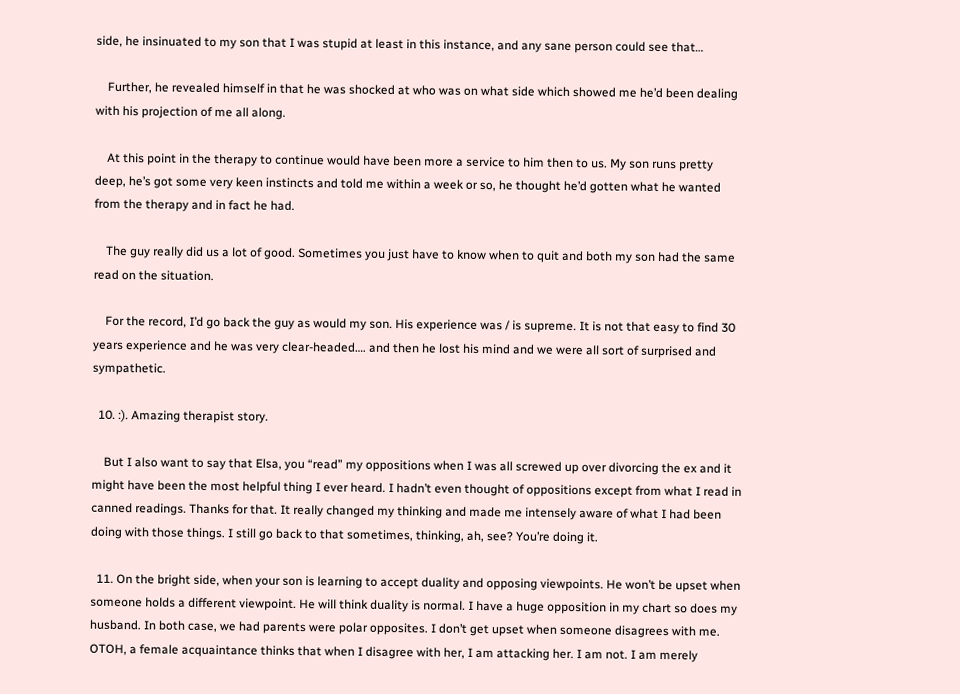side, he insinuated to my son that I was stupid at least in this instance, and any sane person could see that…

    Further, he revealed himself in that he was shocked at who was on what side which showed me he’d been dealing with his projection of me all along.

    At this point in the therapy to continue would have been more a service to him then to us. My son runs pretty deep, he’s got some very keen instincts and told me within a week or so, he thought he’d gotten what he wanted from the therapy and in fact he had.

    The guy really did us a lot of good. Sometimes you just have to know when to quit and both my son had the same read on the situation.

    For the record, I’d go back the guy as would my son. His experience was / is supreme. It is not that easy to find 30 years experience and he was very clear-headed…. and then he lost his mind and we were all sort of surprised and sympathetic.

  10. :). Amazing therapist story.

    But I also want to say that Elsa, you “read” my oppositions when I was all screwed up over divorcing the ex and it might have been the most helpful thing I ever heard. I hadn’t even thought of oppositions except from what I read in canned readings. Thanks for that. It really changed my thinking and made me intensely aware of what I had been doing with those things. I still go back to that sometimes, thinking, ah, see? You’re doing it.

  11. On the bright side, when your son is learning to accept duality and opposing viewpoints. He won’t be upset when someone holds a different viewpoint. He will think duality is normal. I have a huge opposition in my chart so does my husband. In both case, we had parents were polar opposites. I don’t get upset when someone disagrees with me. OTOH, a female acquaintance thinks that when I disagree with her, I am attacking her. I am not. I am merely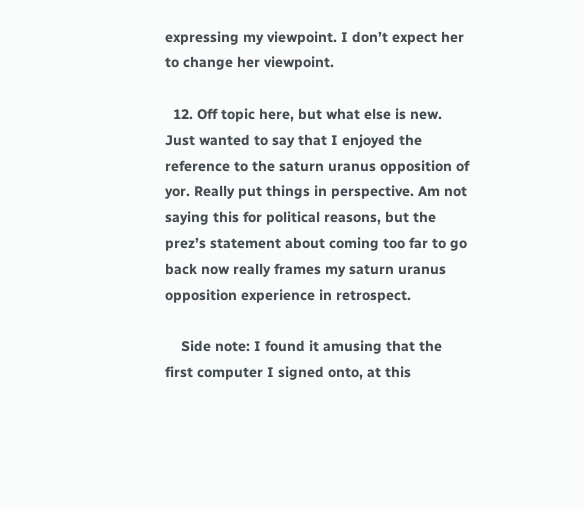expressing my viewpoint. I don’t expect her to change her viewpoint.

  12. Off topic here, but what else is new. Just wanted to say that I enjoyed the reference to the saturn uranus opposition of yor. Really put things in perspective. Am not saying this for political reasons, but the prez’s statement about coming too far to go back now really frames my saturn uranus opposition experience in retrospect.

    Side note: I found it amusing that the first computer I signed onto, at this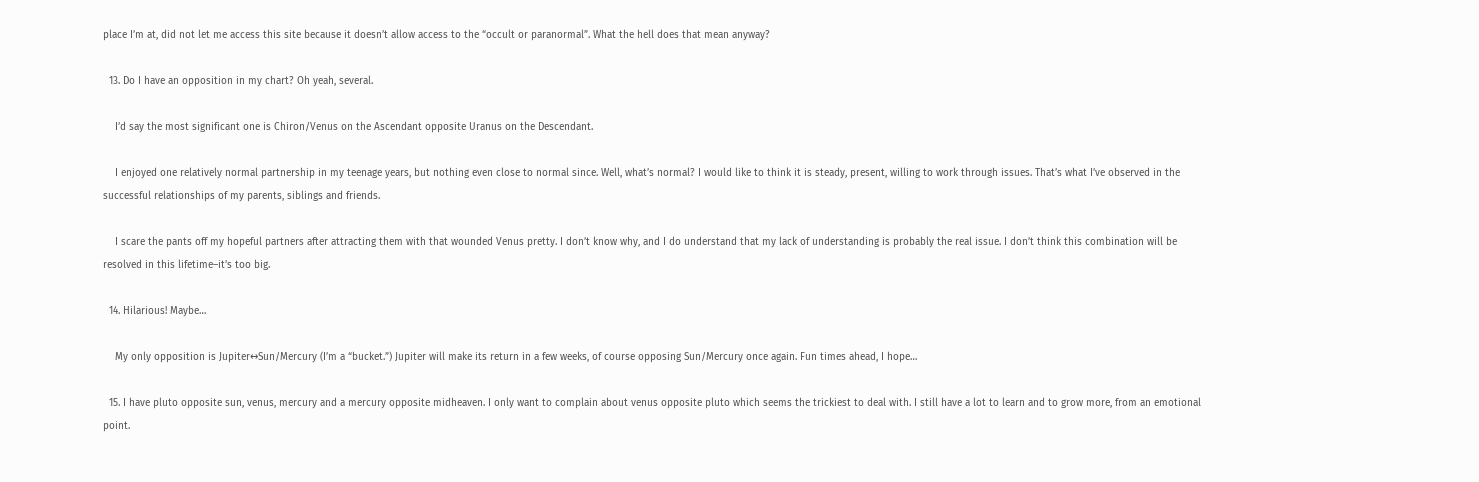place I’m at, did not let me access this site because it doesn’t allow access to the “occult or paranormal”. What the hell does that mean anyway?

  13. Do I have an opposition in my chart? Oh yeah, several.

    I’d say the most significant one is Chiron/Venus on the Ascendant opposite Uranus on the Descendant.

    I enjoyed one relatively normal partnership in my teenage years, but nothing even close to normal since. Well, what’s normal? I would like to think it is steady, present, willing to work through issues. That’s what I’ve observed in the successful relationships of my parents, siblings and friends.

    I scare the pants off my hopeful partners after attracting them with that wounded Venus pretty. I don’t know why, and I do understand that my lack of understanding is probably the real issue. I don’t think this combination will be resolved in this lifetime–it’s too big.

  14. Hilarious! Maybe…

    My only opposition is Jupiter↔Sun/Mercury (I’m a “bucket.”) Jupiter will make its return in a few weeks, of course opposing Sun/Mercury once again. Fun times ahead, I hope…

  15. I have pluto opposite sun, venus, mercury and a mercury opposite midheaven. I only want to complain about venus opposite pluto which seems the trickiest to deal with. I still have a lot to learn and to grow more, from an emotional point.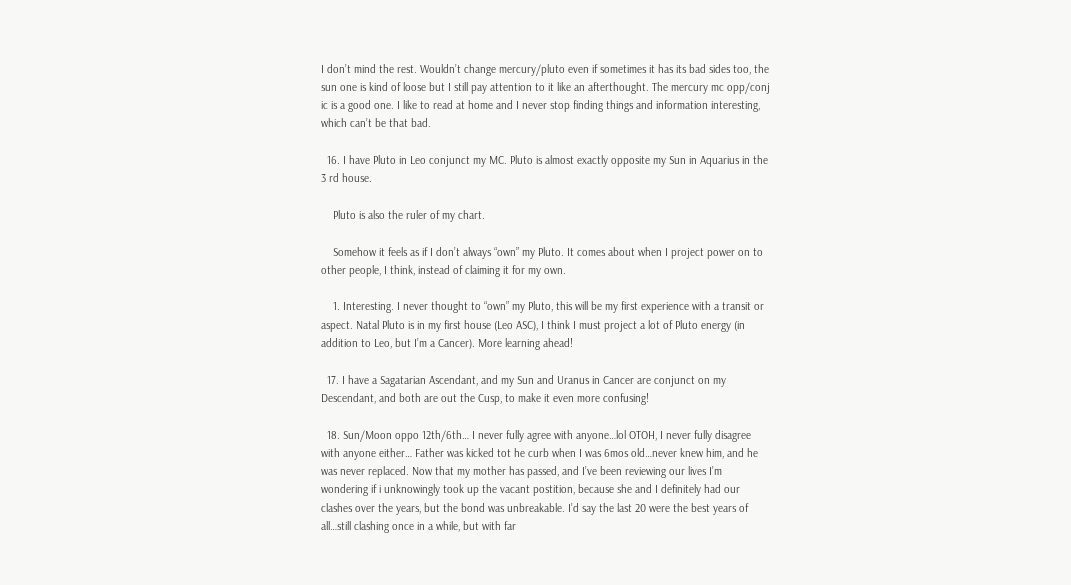I don’t mind the rest. Wouldn’t change mercury/pluto even if sometimes it has its bad sides too, the sun one is kind of loose but I still pay attention to it like an afterthought. The mercury mc opp/conj ic is a good one. I like to read at home and I never stop finding things and information interesting, which can’t be that bad.

  16. I have Pluto in Leo conjunct my MC. Pluto is almost exactly opposite my Sun in Aquarius in the 3 rd house.

    Pluto is also the ruler of my chart.

    Somehow it feels as if I don’t always “own” my Pluto. It comes about when I project power on to other people, I think, instead of claiming it for my own.

    1. Interesting. I never thought to “own” my Pluto, this will be my first experience with a transit or aspect. Natal Pluto is in my first house (Leo ASC), I think I must project a lot of Pluto energy (in addition to Leo, but I’m a Cancer). More learning ahead!

  17. I have a Sagatarian Ascendant, and my Sun and Uranus in Cancer are conjunct on my Descendant, and both are out the Cusp, to make it even more confusing!

  18. Sun/Moon oppo 12th/6th… I never fully agree with anyone…lol OTOH, I never fully disagree with anyone either… Father was kicked tot he curb when I was 6mos old…never knew him, and he was never replaced. Now that my mother has passed, and I’ve been reviewing our lives I’m wondering if i unknowingly took up the vacant postition, because she and I definitely had our clashes over the years, but the bond was unbreakable. I’d say the last 20 were the best years of all…still clashing once in a while, but with far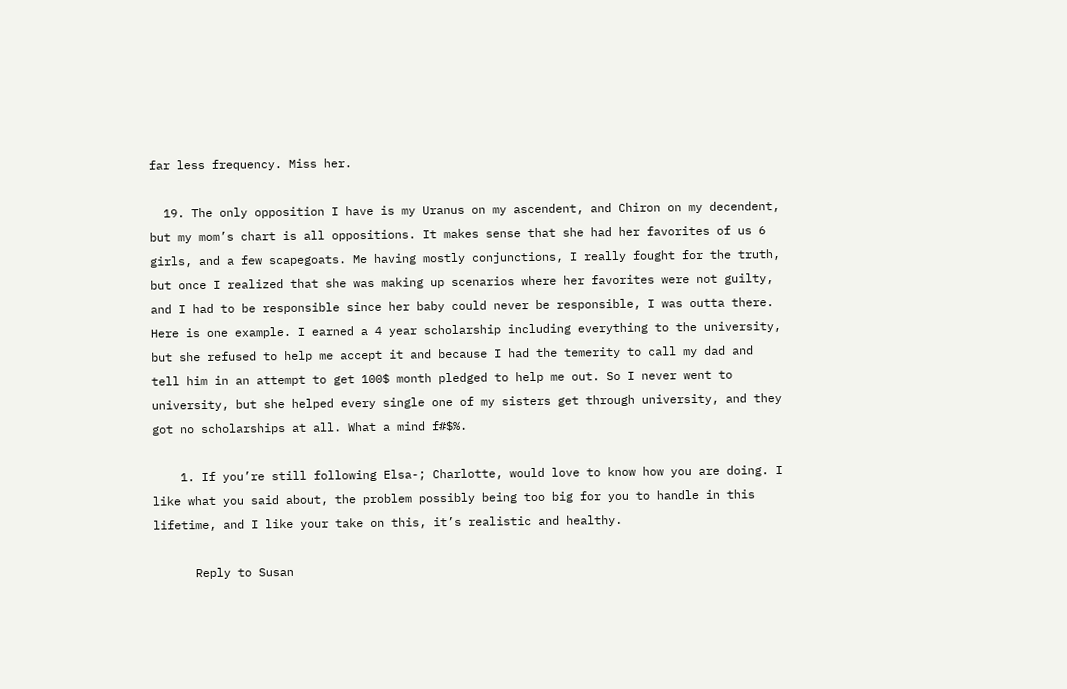far less frequency. Miss her.

  19. The only opposition I have is my Uranus on my ascendent, and Chiron on my decendent, but my mom’s chart is all oppositions. It makes sense that she had her favorites of us 6 girls, and a few scapegoats. Me having mostly conjunctions, I really fought for the truth, but once I realized that she was making up scenarios where her favorites were not guilty, and I had to be responsible since her baby could never be responsible, I was outta there. Here is one example. I earned a 4 year scholarship including everything to the university, but she refused to help me accept it and because I had the temerity to call my dad and tell him in an attempt to get 100$ month pledged to help me out. So I never went to university, but she helped every single one of my sisters get through university, and they got no scholarships at all. What a mind f#$%.

    1. If you’re still following Elsa-; Charlotte, would love to know how you are doing. I like what you said about, the problem possibly being too big for you to handle in this lifetime, and I like your take on this, it’s realistic and healthy.

      Reply to Susan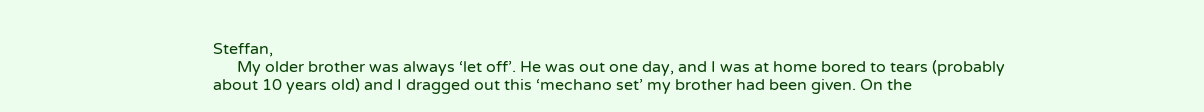Steffan,
      My older brother was always ‘let off’. He was out one day, and I was at home bored to tears (probably about 10 years old) and I dragged out this ‘mechano set’ my brother had been given. On the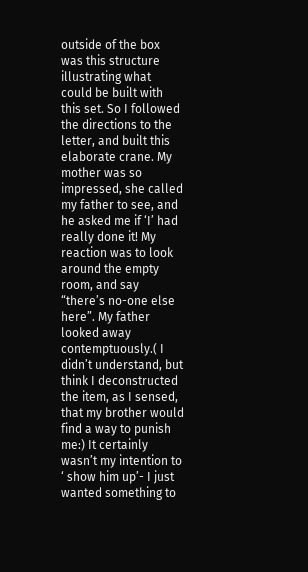outside of the box was this structure illustrating what could be built with this set. So I followed the directions to the letter, and built this elaborate crane. My mother was so impressed, she called my father to see, and he asked me if ‘I’ had really done it! My reaction was to look around the empty room, and say “there’s no-one else here”. My father looked away contemptuously.( I didn’t understand, but think I deconstructed the item, as I sensed, that my brother would find a way to punish me:) It certainly wasn’t my intention to ‘ show him up’- I just wanted something to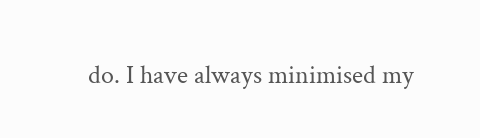do. I have always minimised my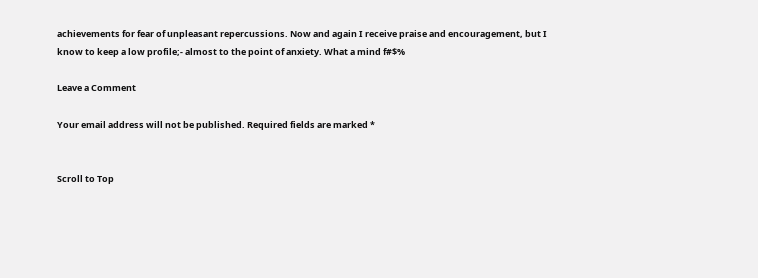achievements for fear of unpleasant repercussions. Now and again I receive praise and encouragement, but I know to keep a low profile;- almost to the point of anxiety. What a mind f#$%

Leave a Comment

Your email address will not be published. Required fields are marked *


Scroll to Top